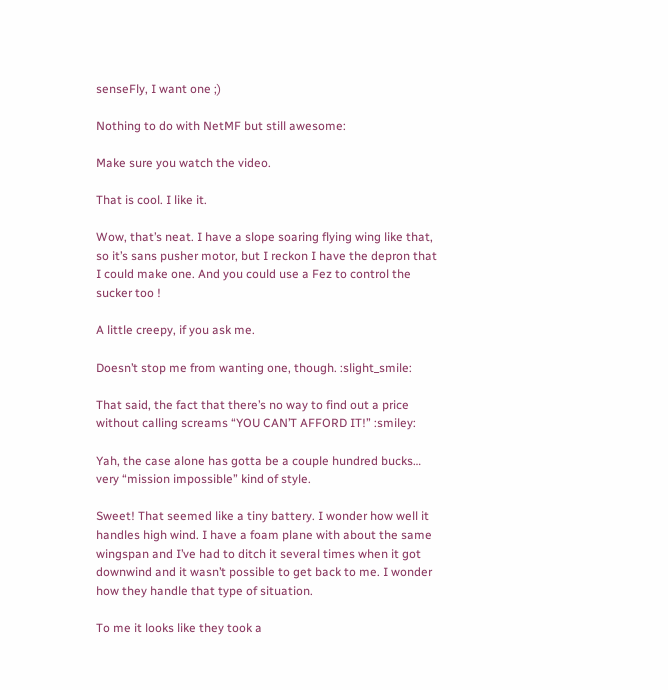senseFly, I want one ;)

Nothing to do with NetMF but still awesome:

Make sure you watch the video.

That is cool. I like it.

Wow, that’s neat. I have a slope soaring flying wing like that, so it’s sans pusher motor, but I reckon I have the depron that I could make one. And you could use a Fez to control the sucker too !

A little creepy, if you ask me.

Doesn’t stop me from wanting one, though. :slight_smile:

That said, the fact that there’s no way to find out a price without calling screams “YOU CAN’T AFFORD IT!” :smiley:

Yah, the case alone has gotta be a couple hundred bucks… very “mission impossible” kind of style.

Sweet! That seemed like a tiny battery. I wonder how well it handles high wind. I have a foam plane with about the same wingspan and I’ve had to ditch it several times when it got downwind and it wasn’t possible to get back to me. I wonder how they handle that type of situation.

To me it looks like they took a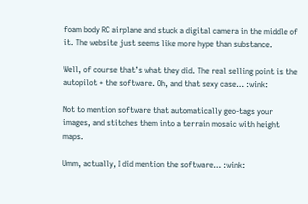foam body RC airplane and stuck a digital camera in the middle of it. The website just seems like more hype than substance.

Well, of course that’s what they did. The real selling point is the autopilot + the software. Oh, and that sexy case… :wink:

Not to mention software that automatically geo-tags your images, and stitches them into a terrain mosaic with height maps.

Umm, actually, I did mention the software… :wink: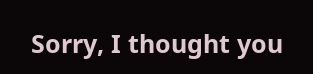Sorry, I thought you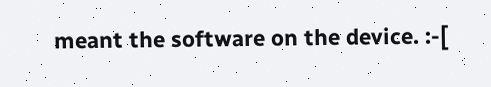meant the software on the device. :-[